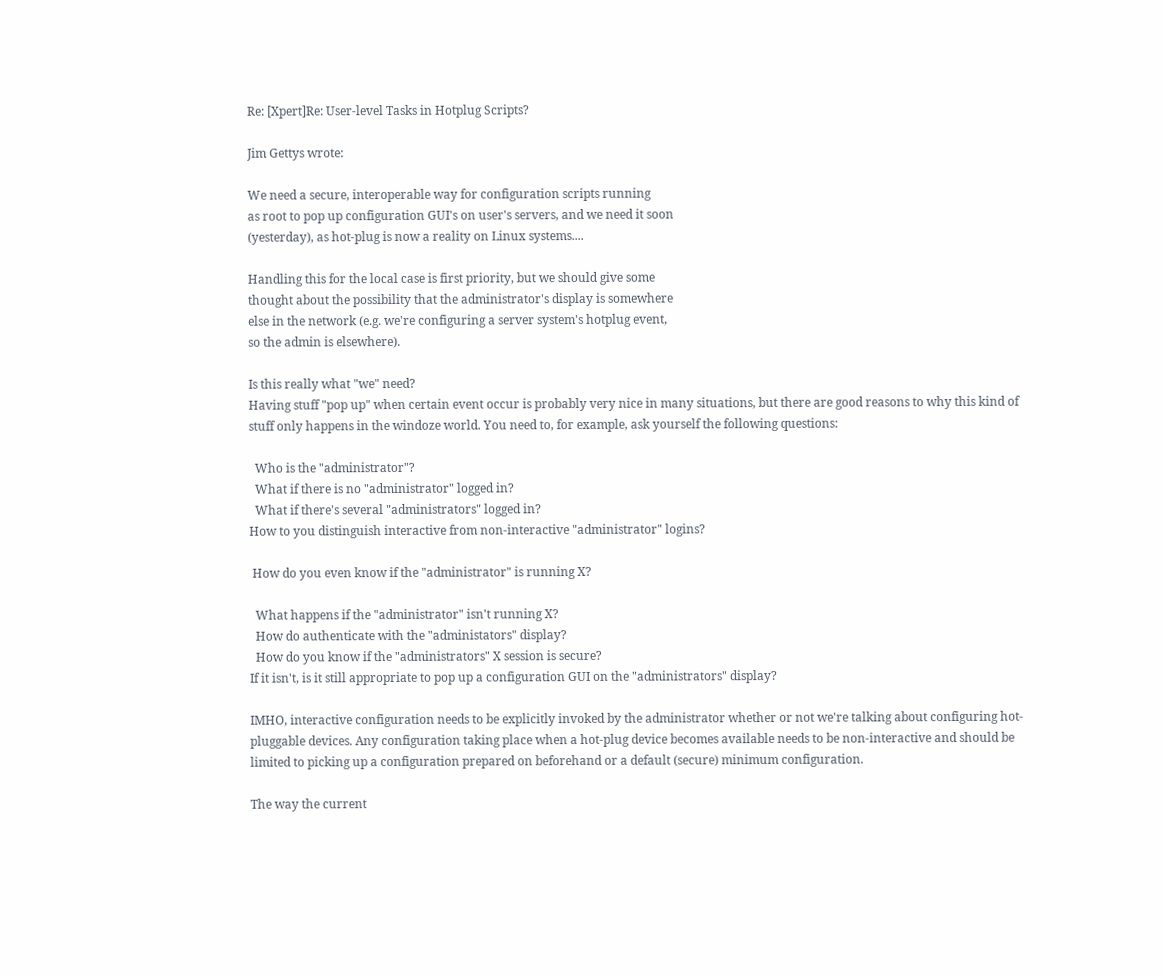Re: [Xpert]Re: User-level Tasks in Hotplug Scripts?

Jim Gettys wrote:

We need a secure, interoperable way for configuration scripts running
as root to pop up configuration GUI's on user's servers, and we need it soon
(yesterday), as hot-plug is now a reality on Linux systems....

Handling this for the local case is first priority, but we should give some
thought about the possibility that the administrator's display is somewhere
else in the network (e.g. we're configuring a server system's hotplug event,
so the admin is elsewhere).

Is this really what "we" need?
Having stuff "pop up" when certain event occur is probably very nice in many situations, but there are good reasons to why this kind of stuff only happens in the windoze world. You need to, for example, ask yourself the following questions:

  Who is the "administrator"?
  What if there is no "administrator" logged in?
  What if there's several "administrators" logged in?
How to you distinguish interactive from non-interactive "administrator" logins?

 How do you even know if the "administrator" is running X?

  What happens if the "administrator" isn't running X?
  How do authenticate with the "administators" display?
  How do you know if the "administrators" X session is secure?
If it isn't, is it still appropriate to pop up a configuration GUI on the "administrators" display?

IMHO, interactive configuration needs to be explicitly invoked by the administrator whether or not we're talking about configuring hot-pluggable devices. Any configuration taking place when a hot-plug device becomes available needs to be non-interactive and should be limited to picking up a configuration prepared on beforehand or a default (secure) minimum configuration.

The way the current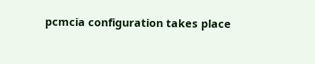pcmcia configuration takes place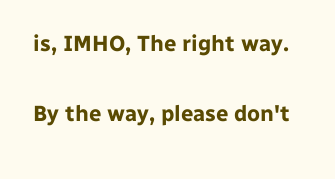is, IMHO, The right way.

By the way, please don't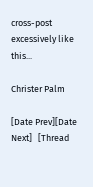cross-post excessively like this...

Christer Palm

[Date Prev][Date Next]   [Thread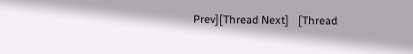Prev][Thread Next]   [Thread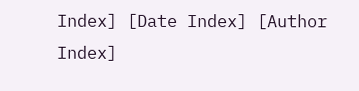Index] [Date Index] [Author Index]